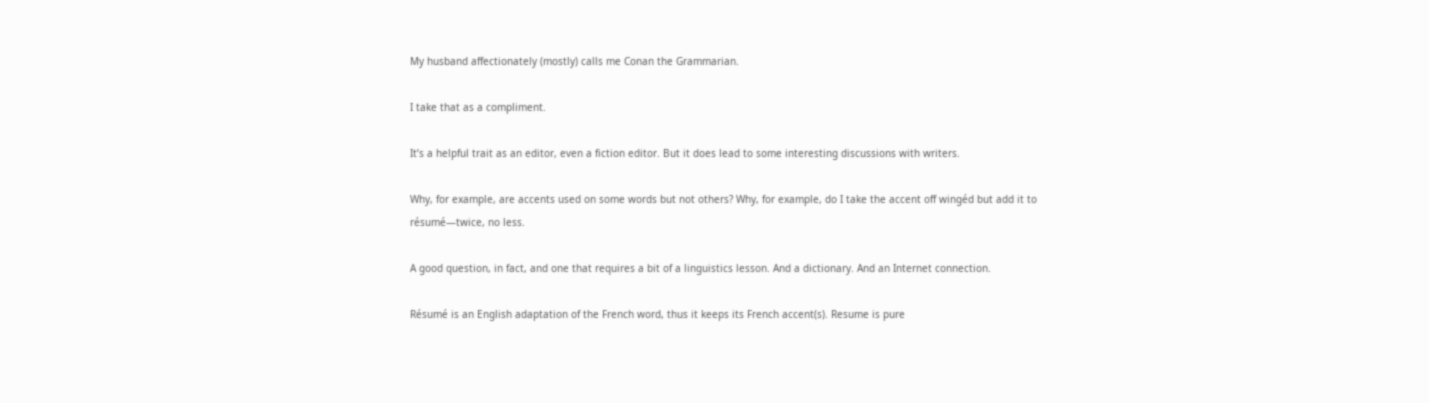My husband affectionately (mostly) calls me Conan the Grammarian.

I take that as a compliment.

It’s a helpful trait as an editor, even a fiction editor. But it does lead to some interesting discussions with writers.

Why, for example, are accents used on some words but not others? Why, for example, do I take the accent off wingéd but add it to résumé—twice, no less.

A good question, in fact, and one that requires a bit of a linguistics lesson. And a dictionary. And an Internet connection.

Résumé is an English adaptation of the French word, thus it keeps its French accent(s). Resume is pure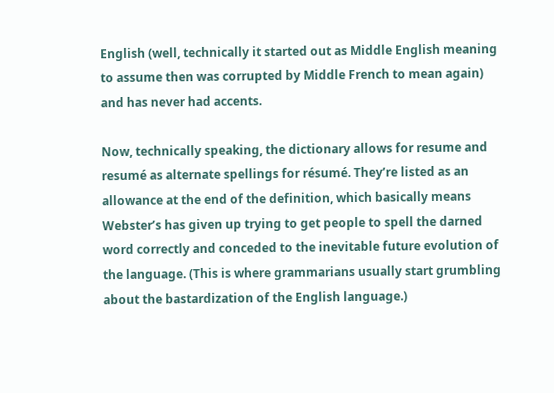English (well, technically it started out as Middle English meaning to assume then was corrupted by Middle French to mean again) and has never had accents.

Now, technically speaking, the dictionary allows for resume and resumé as alternate spellings for résumé. They’re listed as an allowance at the end of the definition, which basically means Webster’s has given up trying to get people to spell the darned word correctly and conceded to the inevitable future evolution of the language. (This is where grammarians usually start grumbling about the bastardization of the English language.)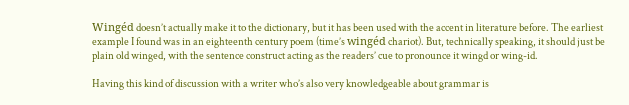Wingéd doesn’t actually make it to the dictionary, but it has been used with the accent in literature before. The earliest example I found was in an eighteenth century poem (time’s wingéd chariot). But, technically speaking, it should just be plain old winged, with the sentence construct acting as the readers’ cue to pronounce it wingd or wing-id.

Having this kind of discussion with a writer who’s also very knowledgeable about grammar is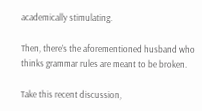academically stimulating.

Then, there’s the aforementioned husband who thinks grammar rules are meant to be broken.

Take this recent discussion,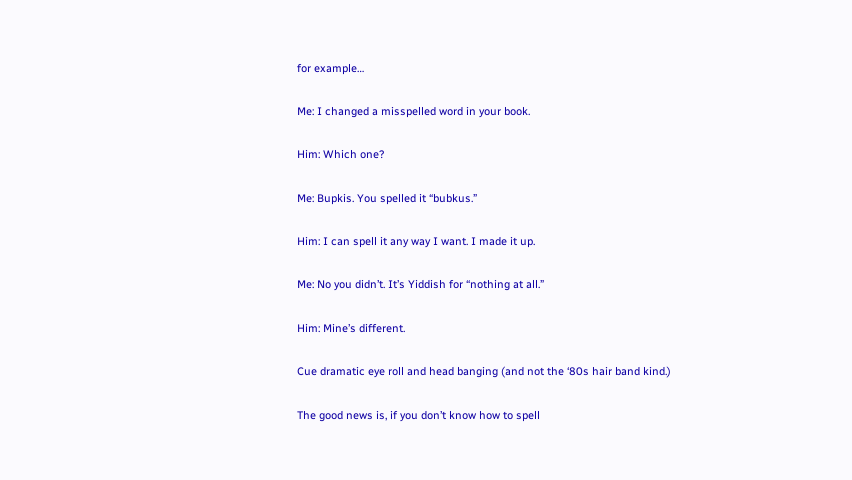for example…

Me: I changed a misspelled word in your book.

Him: Which one?

Me: Bupkis. You spelled it “bubkus.”

Him: I can spell it any way I want. I made it up.

Me: No you didn’t. It’s Yiddish for “nothing at all.”

Him: Mine’s different.

Cue dramatic eye roll and head banging (and not the ‘80s hair band kind.)

The good news is, if you don’t know how to spell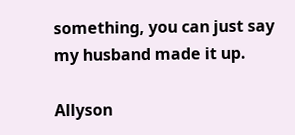something, you can just say my husband made it up.

Allyson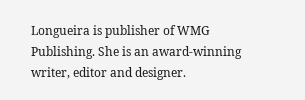Longueira is publisher of WMG Publishing. She is an award-winning writer, editor and designer.